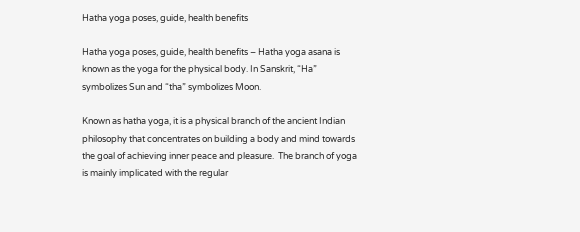Hatha yoga poses, guide, health benefits

Hatha yoga poses, guide, health benefits – Hatha yoga asana is known as the yoga for the physical body. In Sanskrit, “Ha” symbolizes Sun and “tha” symbolizes Moon.

Known as hatha yoga, it is a physical branch of the ancient Indian philosophy that concentrates on building a body and mind towards the goal of achieving inner peace and pleasure.  The branch of yoga is mainly implicated with the regular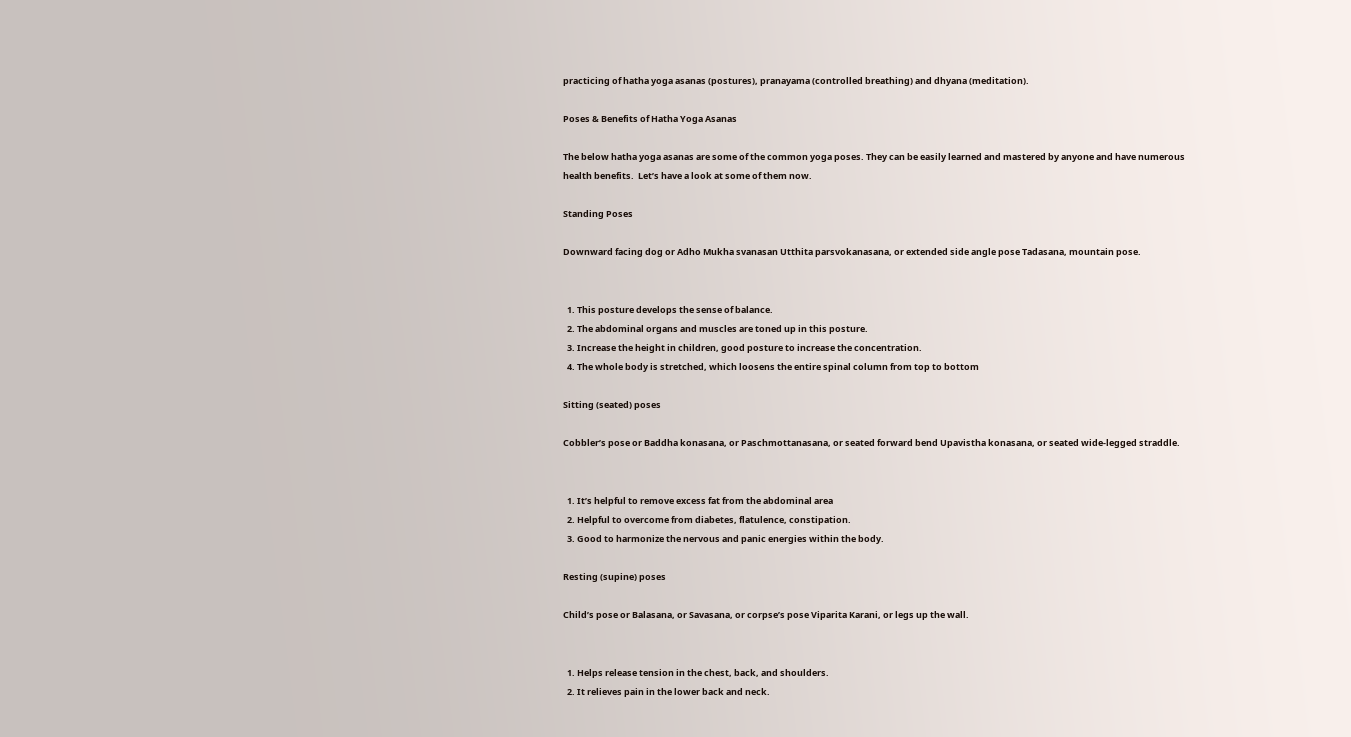practicing of hatha yoga asanas (postures), pranayama (controlled breathing) and dhyana (meditation).

Poses & Benefits of Hatha Yoga Asanas

The below hatha yoga asanas are some of the common yoga poses. They can be easily learned and mastered by anyone and have numerous health benefits.  Let’s have a look at some of them now.

Standing Poses

Downward facing dog or Adho Mukha svanasan Utthita parsvokanasana, or extended side angle pose Tadasana, mountain pose.


  1. This posture develops the sense of balance.
  2. The abdominal organs and muscles are toned up in this posture.
  3. Increase the height in children, good posture to increase the concentration.
  4. The whole body is stretched, which loosens the entire spinal column from top to bottom

Sitting (seated) poses

Cobbler’s pose or Baddha konasana, or Paschmottanasana, or seated forward bend Upavistha konasana, or seated wide-legged straddle.


  1. It’s helpful to remove excess fat from the abdominal area
  2. Helpful to overcome from diabetes, flatulence, constipation.
  3. Good to harmonize the nervous and panic energies within the body.

Resting (supine) poses

Child’s pose or Balasana, or Savasana, or corpse’s pose Viparita Karani, or legs up the wall.


  1. Helps release tension in the chest, back, and shoulders.
  2. It relieves pain in the lower back and neck.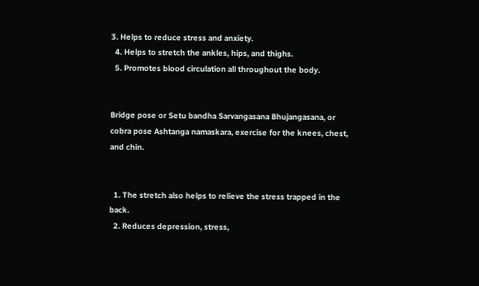3. Helps to reduce stress and anxiety.
  4. Helps to stretch the ankles, hips, and thighs.
  5. Promotes blood circulation all throughout the body.


Bridge pose or Setu bandha Sarvangasana Bhujangasana, or cobra pose Ashtanga namaskara, exercise for the knees, chest, and chin.


  1. The stretch also helps to relieve the stress trapped in the back.
  2. Reduces depression, stress,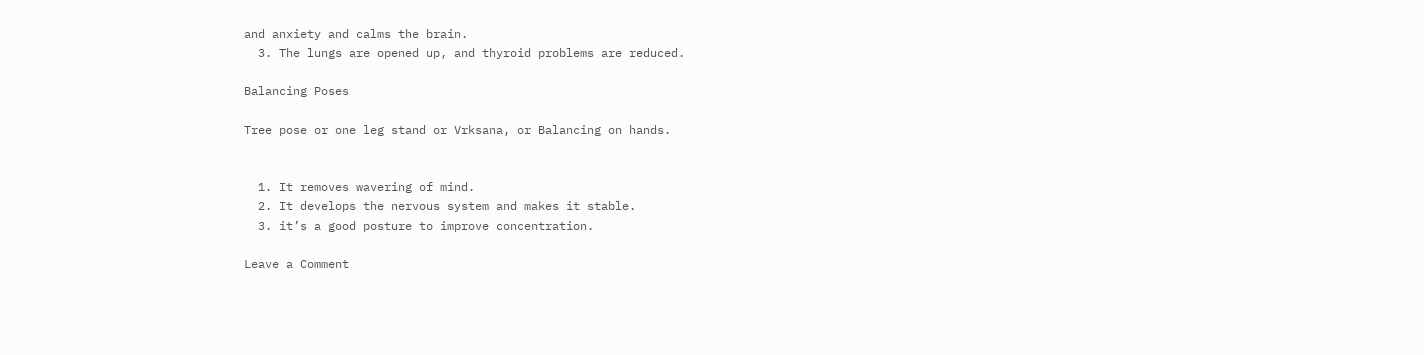and anxiety and calms the brain.
  3. The lungs are opened up, and thyroid problems are reduced.

Balancing Poses

Tree pose or one leg stand or Vrksana, or Balancing on hands.


  1. It removes wavering of mind.
  2. It develops the nervous system and makes it stable.
  3. it’s a good posture to improve concentration.

Leave a Comment